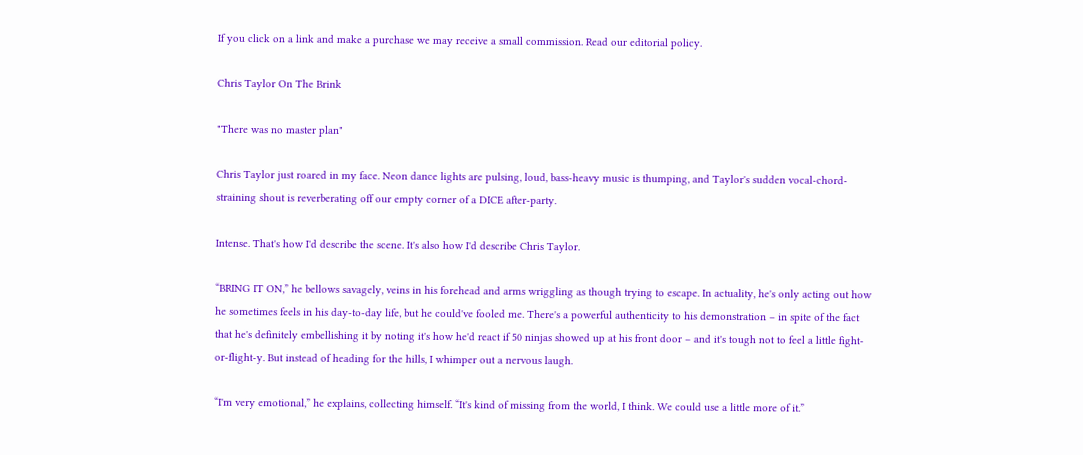If you click on a link and make a purchase we may receive a small commission. Read our editorial policy.

Chris Taylor On The Brink

"There was no master plan"

Chris Taylor just roared in my face. Neon dance lights are pulsing, loud, bass-heavy music is thumping, and Taylor's sudden vocal-chord-straining shout is reverberating off our empty corner of a DICE after-party.

Intense. That's how I'd describe the scene. It's also how I'd describe Chris Taylor.

“BRING IT ON,” he bellows savagely, veins in his forehead and arms wriggling as though trying to escape. In actuality, he's only acting out how he sometimes feels in his day-to-day life, but he could've fooled me. There's a powerful authenticity to his demonstration – in spite of the fact that he's definitely embellishing it by noting it's how he'd react if 50 ninjas showed up at his front door – and it's tough not to feel a little fight-or-flight-y. But instead of heading for the hills, I whimper out a nervous laugh.

“I'm very emotional,” he explains, collecting himself. “It's kind of missing from the world, I think. We could use a little more of it.”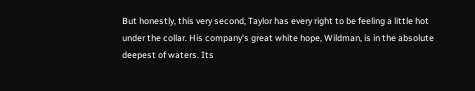But honestly, this very second, Taylor has every right to be feeling a little hot under the collar. His company's great white hope, Wildman, is in the absolute deepest of waters. Its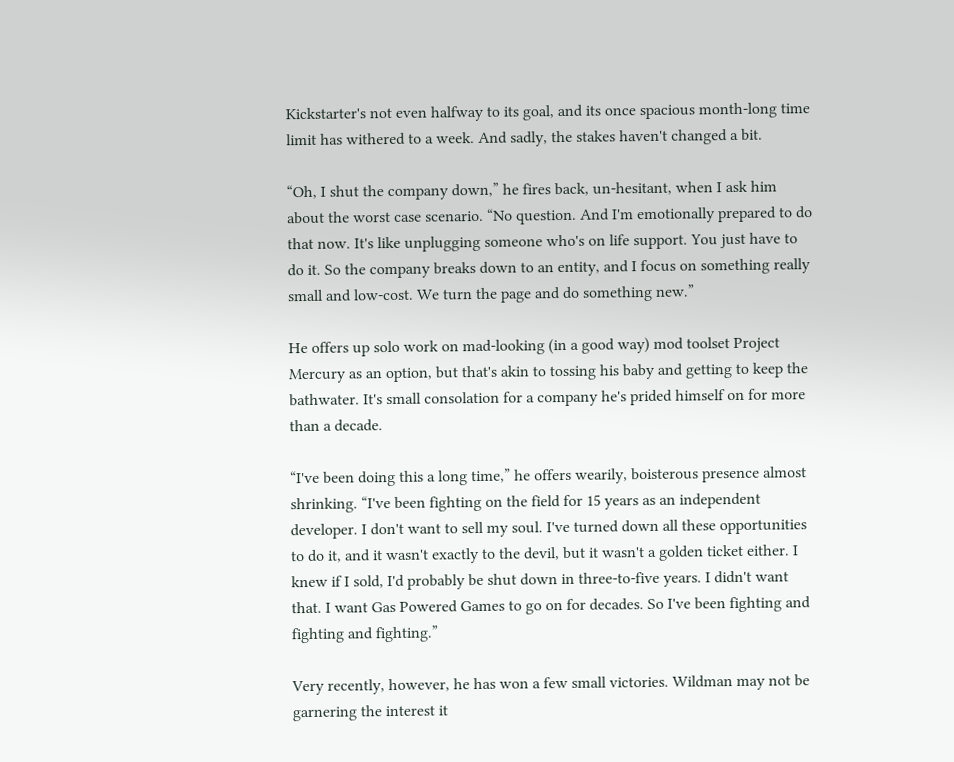Kickstarter's not even halfway to its goal, and its once spacious month-long time limit has withered to a week. And sadly, the stakes haven't changed a bit.

“Oh, I shut the company down,” he fires back, un-hesitant, when I ask him about the worst case scenario. “No question. And I'm emotionally prepared to do that now. It's like unplugging someone who's on life support. You just have to do it. So the company breaks down to an entity, and I focus on something really small and low-cost. We turn the page and do something new.”

He offers up solo work on mad-looking (in a good way) mod toolset Project Mercury as an option, but that's akin to tossing his baby and getting to keep the bathwater. It's small consolation for a company he's prided himself on for more than a decade.

“I've been doing this a long time,” he offers wearily, boisterous presence almost shrinking. “I've been fighting on the field for 15 years as an independent developer. I don't want to sell my soul. I've turned down all these opportunities to do it, and it wasn't exactly to the devil, but it wasn't a golden ticket either. I knew if I sold, I'd probably be shut down in three-to-five years. I didn't want that. I want Gas Powered Games to go on for decades. So I've been fighting and fighting and fighting.”

Very recently, however, he has won a few small victories. Wildman may not be garnering the interest it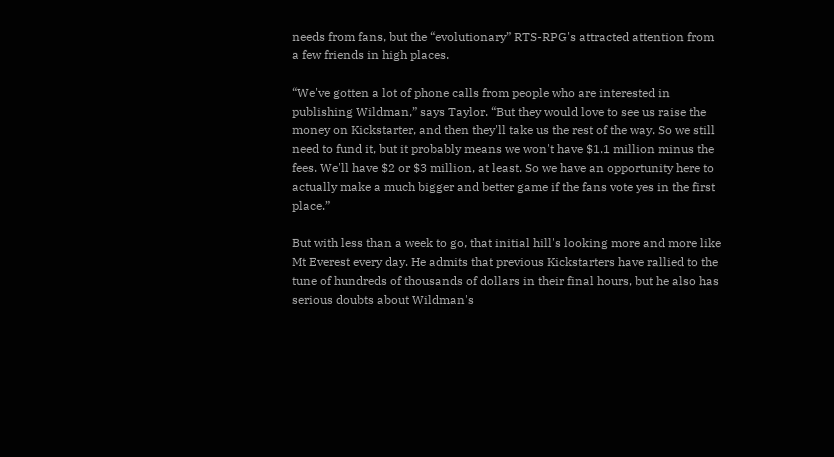needs from fans, but the “evolutionary” RTS-RPG's attracted attention from a few friends in high places.

“We've gotten a lot of phone calls from people who are interested in publishing Wildman,” says Taylor. “But they would love to see us raise the money on Kickstarter, and then they'll take us the rest of the way. So we still need to fund it, but it probably means we won't have $1.1 million minus the fees. We'll have $2 or $3 million, at least. So we have an opportunity here to actually make a much bigger and better game if the fans vote yes in the first place.”

But with less than a week to go, that initial hill's looking more and more like Mt Everest every day. He admits that previous Kickstarters have rallied to the tune of hundreds of thousands of dollars in their final hours, but he also has serious doubts about Wildman's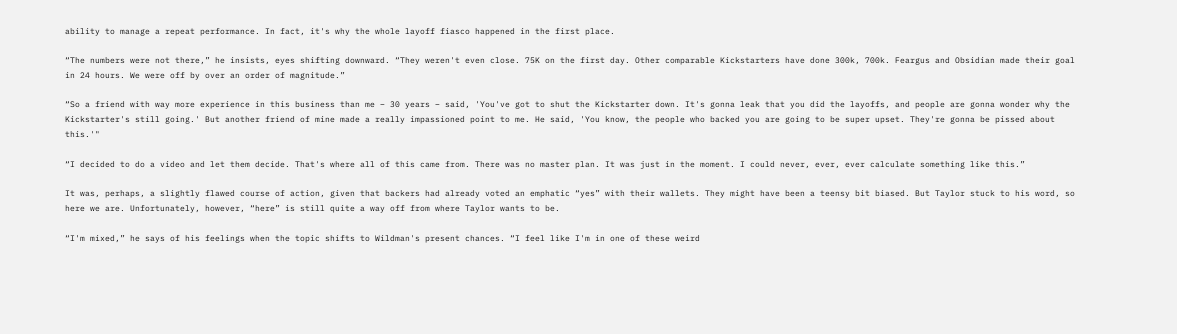ability to manage a repeat performance. In fact, it's why the whole layoff fiasco happened in the first place.

“The numbers were not there,” he insists, eyes shifting downward. “They weren't even close. 75K on the first day. Other comparable Kickstarters have done 300k, 700k. Feargus and Obsidian made their goal in 24 hours. We were off by over an order of magnitude.”

“So a friend with way more experience in this business than me – 30 years – said, 'You've got to shut the Kickstarter down. It's gonna leak that you did the layoffs, and people are gonna wonder why the Kickstarter's still going.' But another friend of mine made a really impassioned point to me. He said, 'You know, the people who backed you are going to be super upset. They're gonna be pissed about this.'"

“I decided to do a video and let them decide. That's where all of this came from. There was no master plan. It was just in the moment. I could never, ever, ever calculate something like this.”

It was, perhaps, a slightly flawed course of action, given that backers had already voted an emphatic “yes” with their wallets. They might have been a teensy bit biased. But Taylor stuck to his word, so here we are. Unfortunately, however, “here” is still quite a way off from where Taylor wants to be.

“I'm mixed,” he says of his feelings when the topic shifts to Wildman's present chances. “I feel like I'm in one of these weird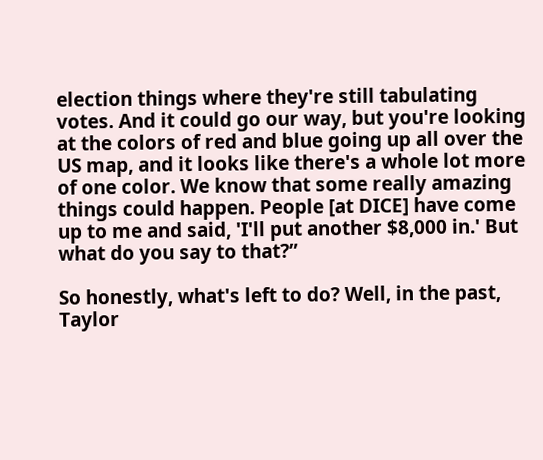election things where they're still tabulating votes. And it could go our way, but you're looking at the colors of red and blue going up all over the US map, and it looks like there's a whole lot more of one color. We know that some really amazing things could happen. People [at DICE] have come up to me and said, 'I'll put another $8,000 in.' But what do you say to that?”

So honestly, what's left to do? Well, in the past, Taylor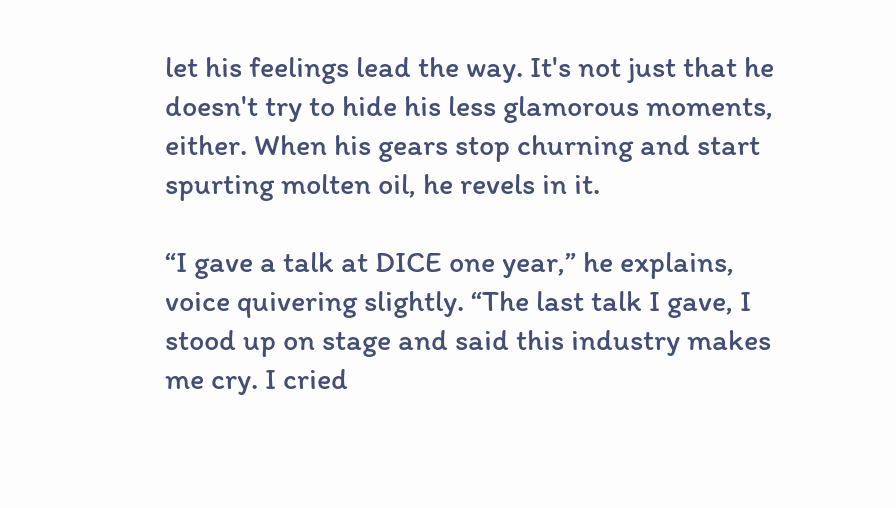let his feelings lead the way. It's not just that he doesn't try to hide his less glamorous moments, either. When his gears stop churning and start spurting molten oil, he revels in it.

“I gave a talk at DICE one year,” he explains, voice quivering slightly. “The last talk I gave, I stood up on stage and said this industry makes me cry. I cried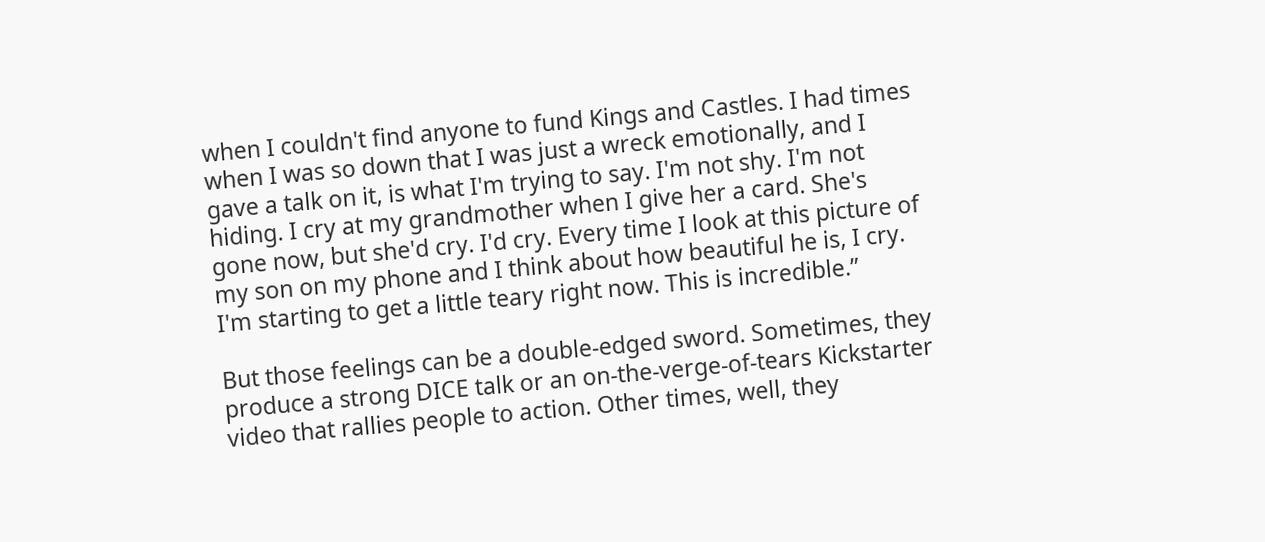when I couldn't find anyone to fund Kings and Castles. I had times when I was so down that I was just a wreck emotionally, and I gave a talk on it, is what I'm trying to say. I'm not shy. I'm not hiding. I cry at my grandmother when I give her a card. She's gone now, but she'd cry. I'd cry. Every time I look at this picture of my son on my phone and I think about how beautiful he is, I cry. I'm starting to get a little teary right now. This is incredible.”

But those feelings can be a double-edged sword. Sometimes, they produce a strong DICE talk or an on-the-verge-of-tears Kickstarter video that rallies people to action. Other times, well, they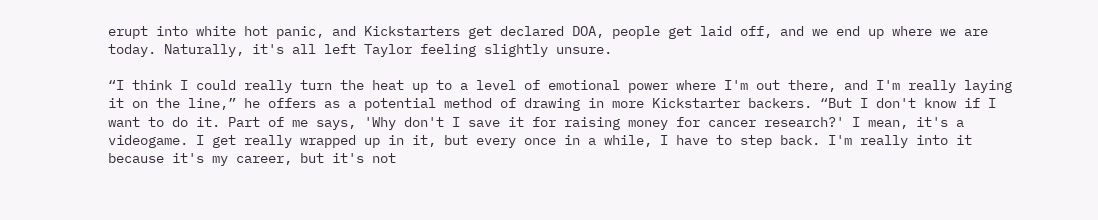erupt into white hot panic, and Kickstarters get declared DOA, people get laid off, and we end up where we are today. Naturally, it's all left Taylor feeling slightly unsure.

“I think I could really turn the heat up to a level of emotional power where I'm out there, and I'm really laying it on the line,” he offers as a potential method of drawing in more Kickstarter backers. “But I don't know if I want to do it. Part of me says, 'Why don't I save it for raising money for cancer research?' I mean, it's a videogame. I get really wrapped up in it, but every once in a while, I have to step back. I'm really into it because it's my career, but it's not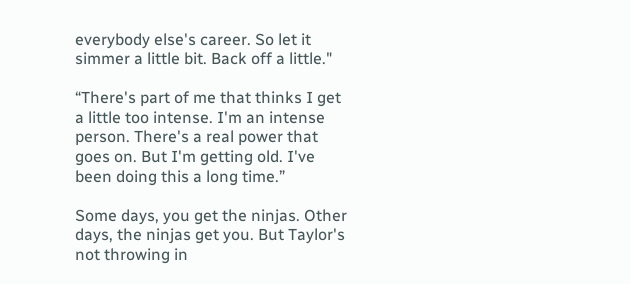everybody else's career. So let it simmer a little bit. Back off a little."

“There's part of me that thinks I get a little too intense. I'm an intense person. There's a real power that goes on. But I'm getting old. I've been doing this a long time.”

Some days, you get the ninjas. Other days, the ninjas get you. But Taylor's not throwing in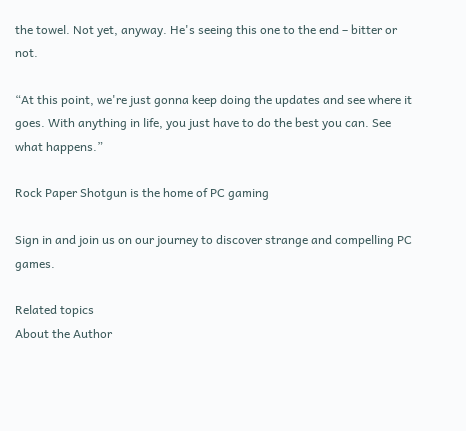the towel. Not yet, anyway. He's seeing this one to the end – bitter or not.

“At this point, we're just gonna keep doing the updates and see where it goes. With anything in life, you just have to do the best you can. See what happens.”

Rock Paper Shotgun is the home of PC gaming

Sign in and join us on our journey to discover strange and compelling PC games.

Related topics
About the Author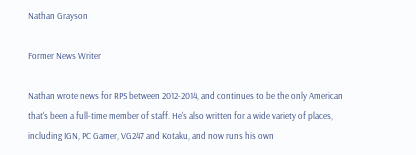Nathan Grayson

Former News Writer

Nathan wrote news for RPS between 2012-2014, and continues to be the only American that's been a full-time member of staff. He's also written for a wide variety of places, including IGN, PC Gamer, VG247 and Kotaku, and now runs his own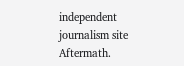independent journalism site Aftermath.